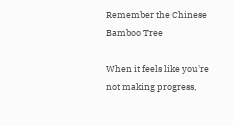Remember the Chinese Bamboo Tree

When it feels like you're not making progress,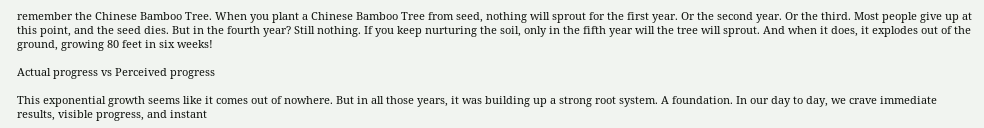remember the Chinese Bamboo Tree. When you plant a Chinese Bamboo Tree from seed, nothing will sprout for the first year. Or the second year. Or the third. Most people give up at this point, and the seed dies. But in the fourth year? Still nothing. If you keep nurturing the soil, only in the fifth year will the tree will sprout. And when it does, it explodes out of the ground, growing 80 feet in six weeks!

Actual progress vs Perceived progress

This exponential growth seems like it comes out of nowhere. But in all those years, it was building up a strong root system. A foundation. In our day to day, we crave immediate results, visible progress, and instant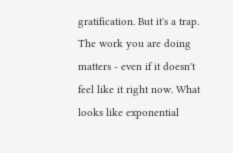gratification. But it's a trap. The work you are doing matters - even if it doesn't feel like it right now. What looks like exponential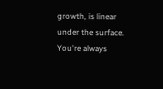growth, is linear under the surface. You're always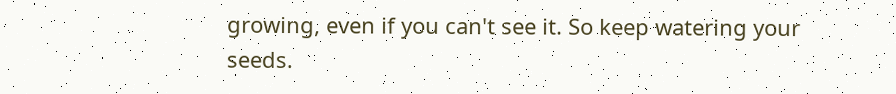growing, even if you can't see it. So keep watering your seeds.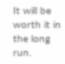It will be worth it in the long run.